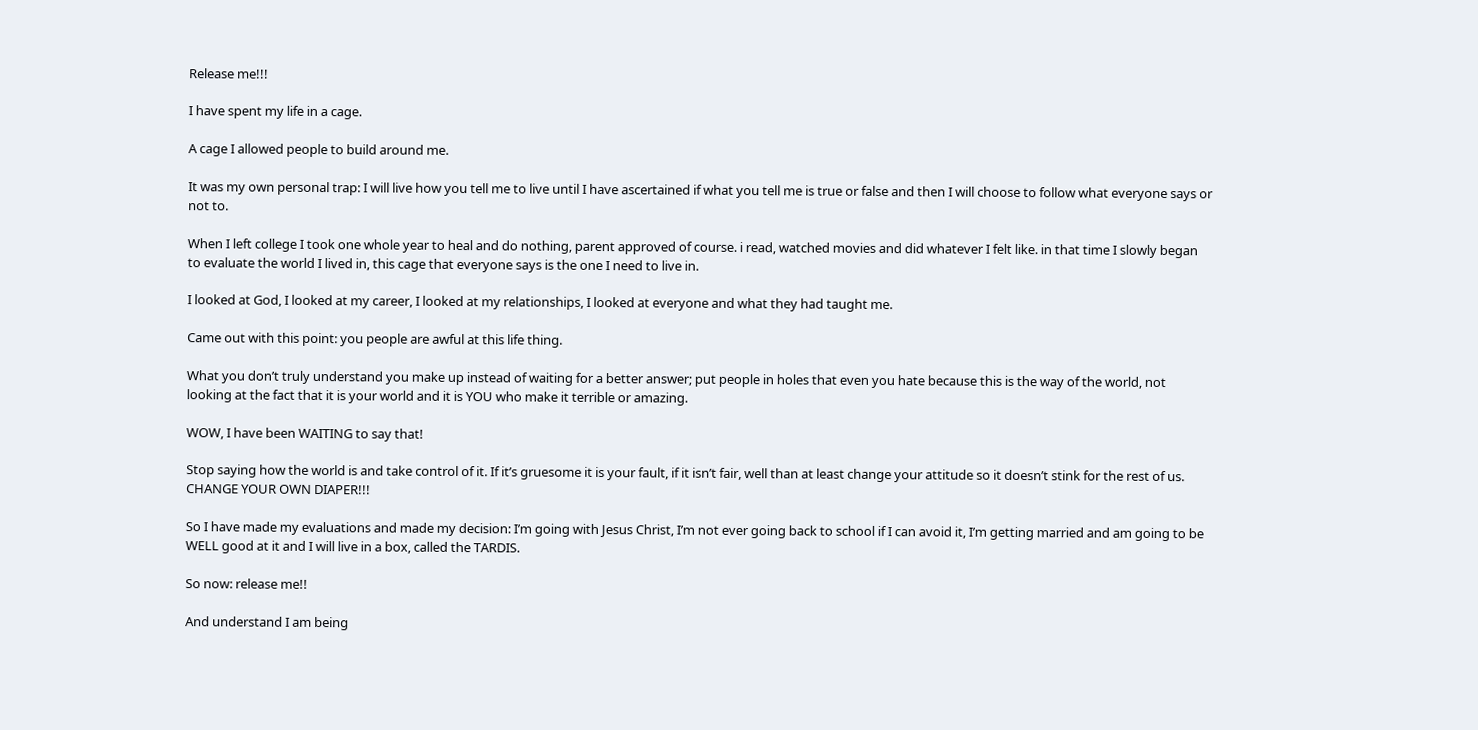Release me!!!

I have spent my life in a cage.

A cage I allowed people to build around me.

It was my own personal trap: I will live how you tell me to live until I have ascertained if what you tell me is true or false and then I will choose to follow what everyone says or not to.

When I left college I took one whole year to heal and do nothing, parent approved of course. i read, watched movies and did whatever I felt like. in that time I slowly began to evaluate the world I lived in, this cage that everyone says is the one I need to live in.

I looked at God, I looked at my career, I looked at my relationships, I looked at everyone and what they had taught me.

Came out with this point: you people are awful at this life thing.

What you don’t truly understand you make up instead of waiting for a better answer; put people in holes that even you hate because this is the way of the world, not looking at the fact that it is your world and it is YOU who make it terrible or amazing.

WOW, I have been WAITING to say that!

Stop saying how the world is and take control of it. If it’s gruesome it is your fault, if it isn’t fair, well than at least change your attitude so it doesn’t stink for the rest of us. CHANGE YOUR OWN DIAPER!!!

So I have made my evaluations and made my decision: I’m going with Jesus Christ, I’m not ever going back to school if I can avoid it, I’m getting married and am going to be WELL good at it and I will live in a box, called the TARDIS.

So now: release me!!

And understand I am being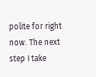polite for right now. The next step I take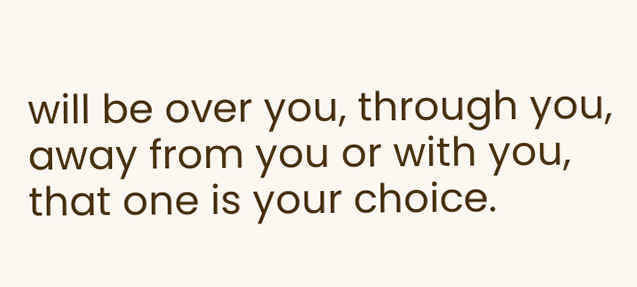will be over you, through you, away from you or with you, that one is your choice.